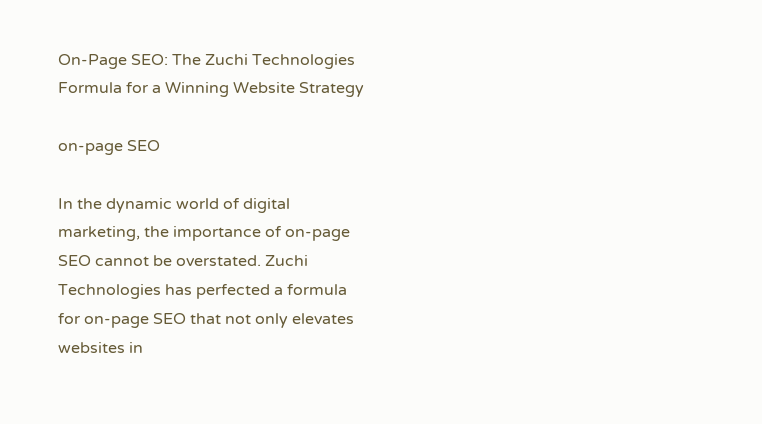On-Page SEO: The Zuchi Technologies Formula for a Winning Website Strategy

on-page SEO

In the dynamic world of digital marketing, the importance of on-page SEO cannot be overstated. Zuchi Technologies has perfected a formula for on-page SEO that not only elevates websites in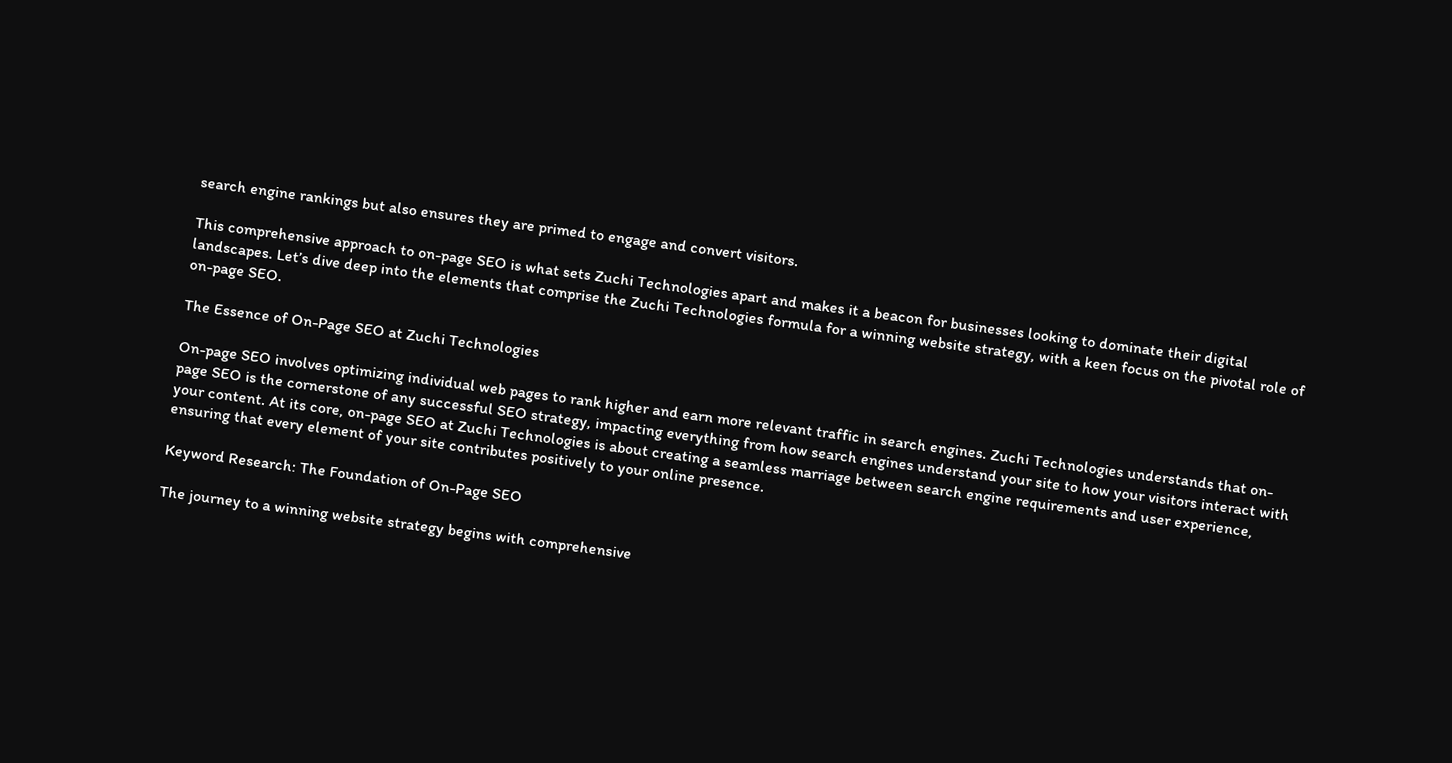search engine rankings but also ensures they are primed to engage and convert visitors.

This comprehensive approach to on-page SEO is what sets Zuchi Technologies apart and makes it a beacon for businesses looking to dominate their digital landscapes. Let’s dive deep into the elements that comprise the Zuchi Technologies formula for a winning website strategy, with a keen focus on the pivotal role of on-page SEO.

The Essence of On-Page SEO at Zuchi Technologies

On-page SEO involves optimizing individual web pages to rank higher and earn more relevant traffic in search engines. Zuchi Technologies understands that on-page SEO is the cornerstone of any successful SEO strategy, impacting everything from how search engines understand your site to how your visitors interact with your content. At its core, on-page SEO at Zuchi Technologies is about creating a seamless marriage between search engine requirements and user experience, ensuring that every element of your site contributes positively to your online presence.

Keyword Research: The Foundation of On-Page SEO

The journey to a winning website strategy begins with comprehensive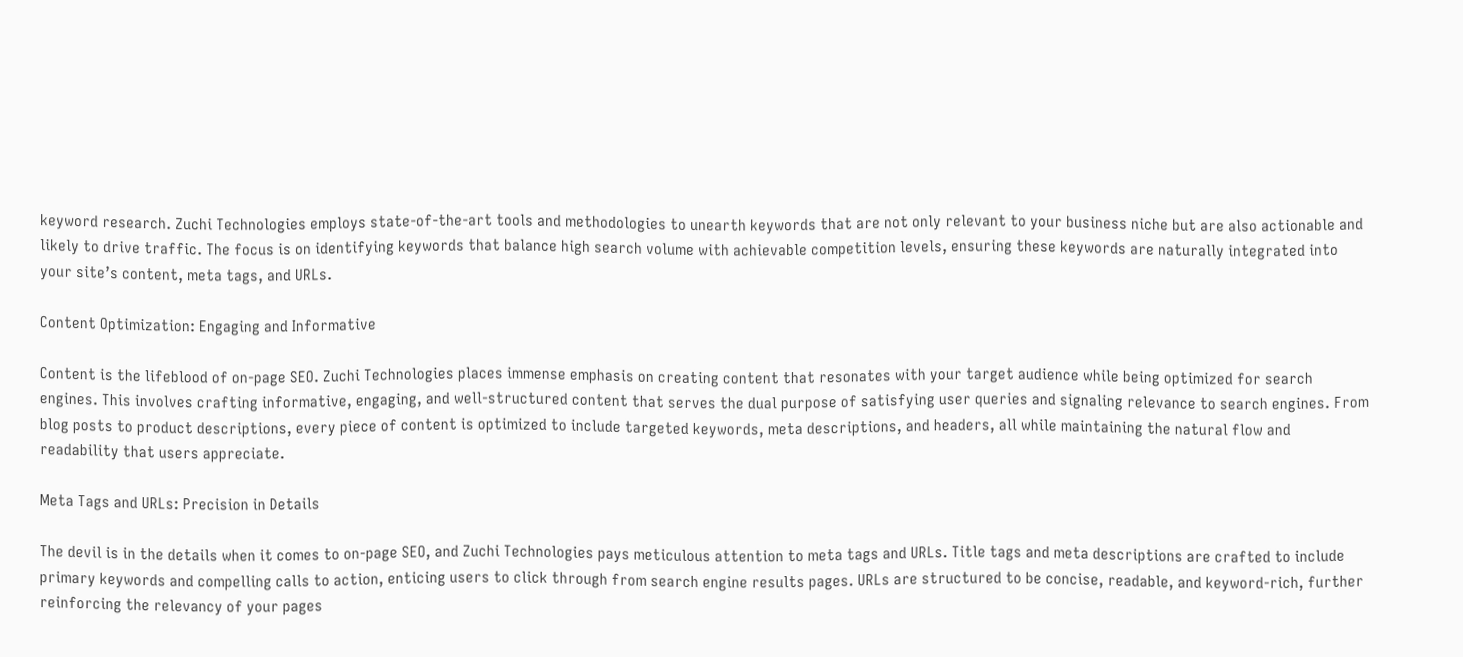keyword research. Zuchi Technologies employs state-of-the-art tools and methodologies to unearth keywords that are not only relevant to your business niche but are also actionable and likely to drive traffic. The focus is on identifying keywords that balance high search volume with achievable competition levels, ensuring these keywords are naturally integrated into your site’s content, meta tags, and URLs.

Content Optimization: Engaging and Informative

Content is the lifeblood of on-page SEO. Zuchi Technologies places immense emphasis on creating content that resonates with your target audience while being optimized for search engines. This involves crafting informative, engaging, and well-structured content that serves the dual purpose of satisfying user queries and signaling relevance to search engines. From blog posts to product descriptions, every piece of content is optimized to include targeted keywords, meta descriptions, and headers, all while maintaining the natural flow and readability that users appreciate.

Meta Tags and URLs: Precision in Details

The devil is in the details when it comes to on-page SEO, and Zuchi Technologies pays meticulous attention to meta tags and URLs. Title tags and meta descriptions are crafted to include primary keywords and compelling calls to action, enticing users to click through from search engine results pages. URLs are structured to be concise, readable, and keyword-rich, further reinforcing the relevancy of your pages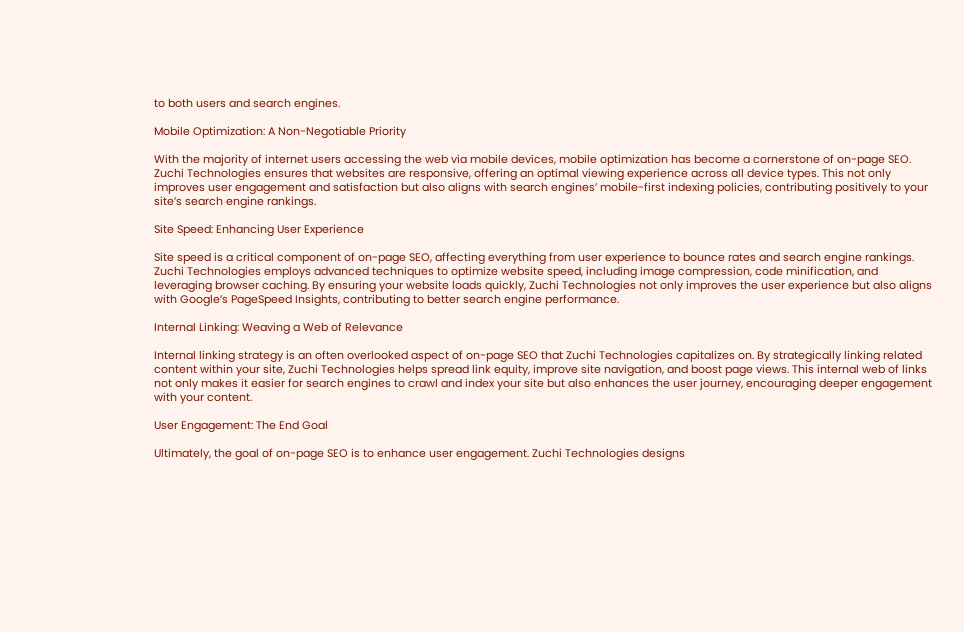to both users and search engines.

Mobile Optimization: A Non-Negotiable Priority

With the majority of internet users accessing the web via mobile devices, mobile optimization has become a cornerstone of on-page SEO. Zuchi Technologies ensures that websites are responsive, offering an optimal viewing experience across all device types. This not only improves user engagement and satisfaction but also aligns with search engines’ mobile-first indexing policies, contributing positively to your site’s search engine rankings.

Site Speed: Enhancing User Experience

Site speed is a critical component of on-page SEO, affecting everything from user experience to bounce rates and search engine rankings. Zuchi Technologies employs advanced techniques to optimize website speed, including image compression, code minification, and leveraging browser caching. By ensuring your website loads quickly, Zuchi Technologies not only improves the user experience but also aligns with Google’s PageSpeed Insights, contributing to better search engine performance.

Internal Linking: Weaving a Web of Relevance

Internal linking strategy is an often overlooked aspect of on-page SEO that Zuchi Technologies capitalizes on. By strategically linking related content within your site, Zuchi Technologies helps spread link equity, improve site navigation, and boost page views. This internal web of links not only makes it easier for search engines to crawl and index your site but also enhances the user journey, encouraging deeper engagement with your content.

User Engagement: The End Goal

Ultimately, the goal of on-page SEO is to enhance user engagement. Zuchi Technologies designs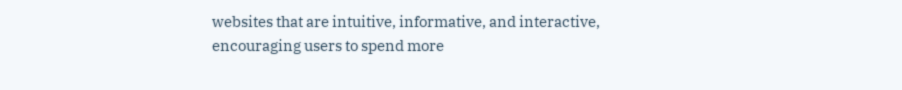websites that are intuitive, informative, and interactive, encouraging users to spend more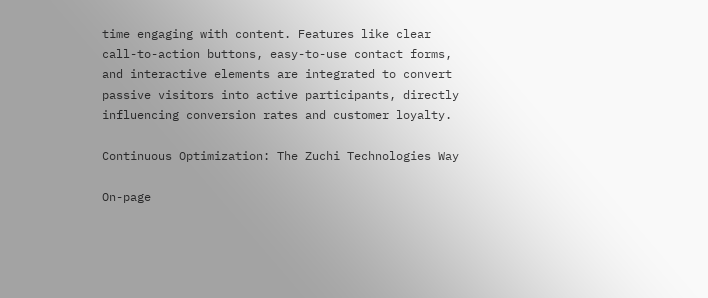time engaging with content. Features like clear call-to-action buttons, easy-to-use contact forms, and interactive elements are integrated to convert passive visitors into active participants, directly influencing conversion rates and customer loyalty.

Continuous Optimization: The Zuchi Technologies Way

On-page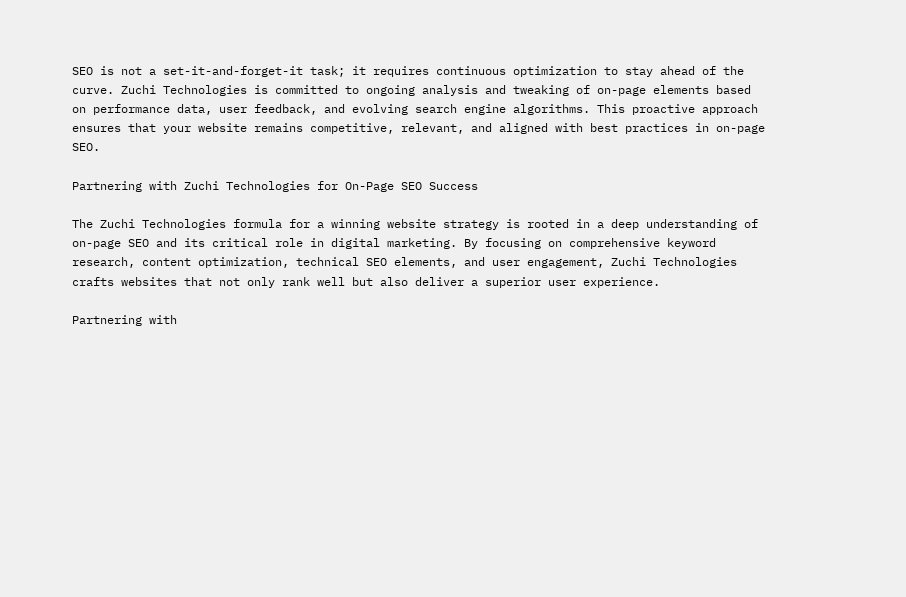SEO is not a set-it-and-forget-it task; it requires continuous optimization to stay ahead of the curve. Zuchi Technologies is committed to ongoing analysis and tweaking of on-page elements based on performance data, user feedback, and evolving search engine algorithms. This proactive approach ensures that your website remains competitive, relevant, and aligned with best practices in on-page SEO.

Partnering with Zuchi Technologies for On-Page SEO Success

The Zuchi Technologies formula for a winning website strategy is rooted in a deep understanding of on-page SEO and its critical role in digital marketing. By focusing on comprehensive keyword research, content optimization, technical SEO elements, and user engagement, Zuchi Technologies crafts websites that not only rank well but also deliver a superior user experience.

Partnering with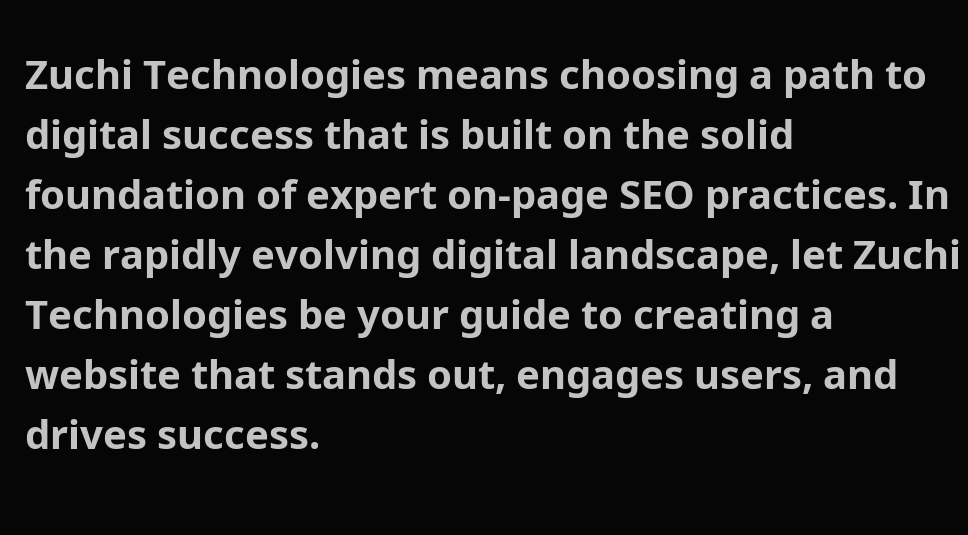Zuchi Technologies means choosing a path to digital success that is built on the solid foundation of expert on-page SEO practices. In the rapidly evolving digital landscape, let Zuchi Technologies be your guide to creating a website that stands out, engages users, and drives success.